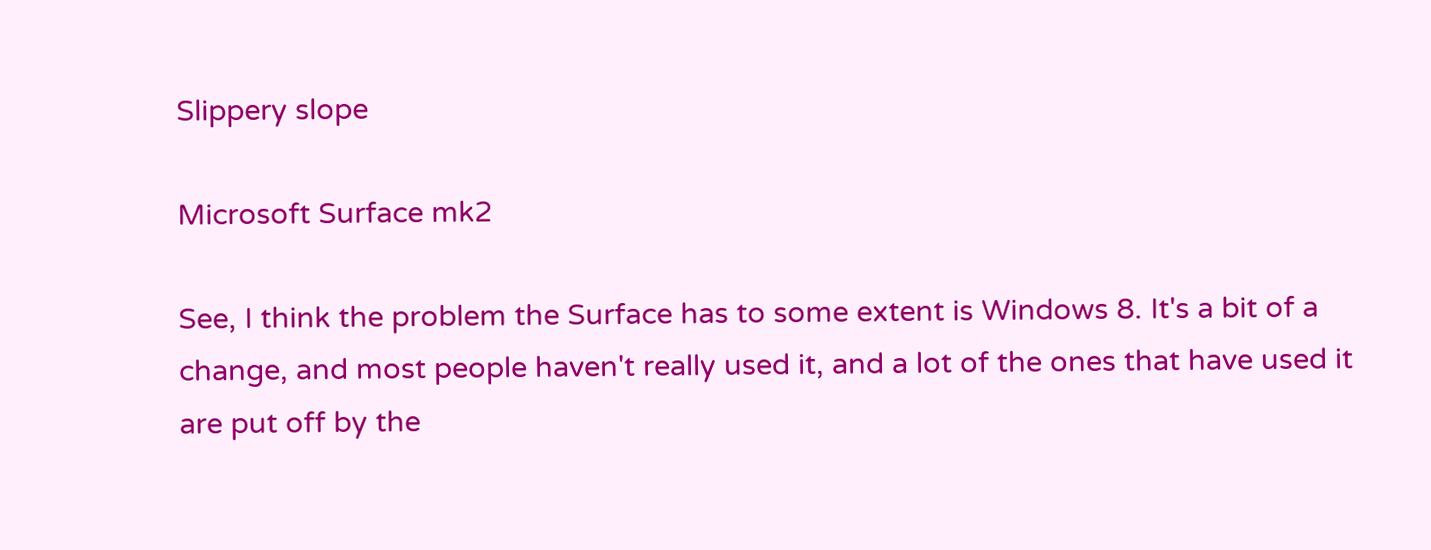Slippery slope

Microsoft Surface mk2

See, I think the problem the Surface has to some extent is Windows 8. It's a bit of a change, and most people haven't really used it, and a lot of the ones that have used it are put off by the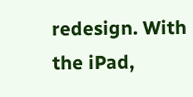redesign. With the iPad,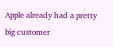Apple already had a pretty big customer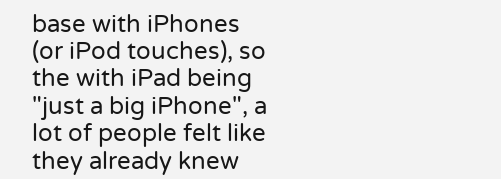base with iPhones (or iPod touches), so the with iPad being "just a big iPhone", a lot of people felt like they already knew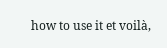how to use it et voilà,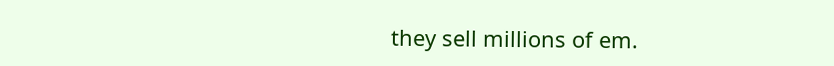they sell millions of em.